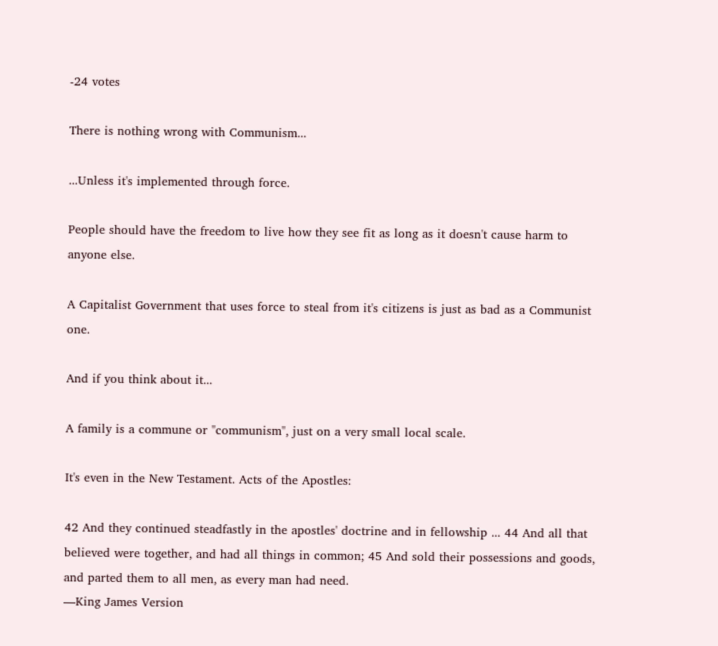-24 votes

There is nothing wrong with Communism...

...Unless it's implemented through force.

People should have the freedom to live how they see fit as long as it doesn't cause harm to anyone else.

A Capitalist Government that uses force to steal from it's citizens is just as bad as a Communist one.

And if you think about it...

A family is a commune or "communism", just on a very small local scale.

It's even in the New Testament. Acts of the Apostles:

42 And they continued steadfastly in the apostles' doctrine and in fellowship ... 44 And all that believed were together, and had all things in common; 45 And sold their possessions and goods, and parted them to all men, as every man had need.
—King James Version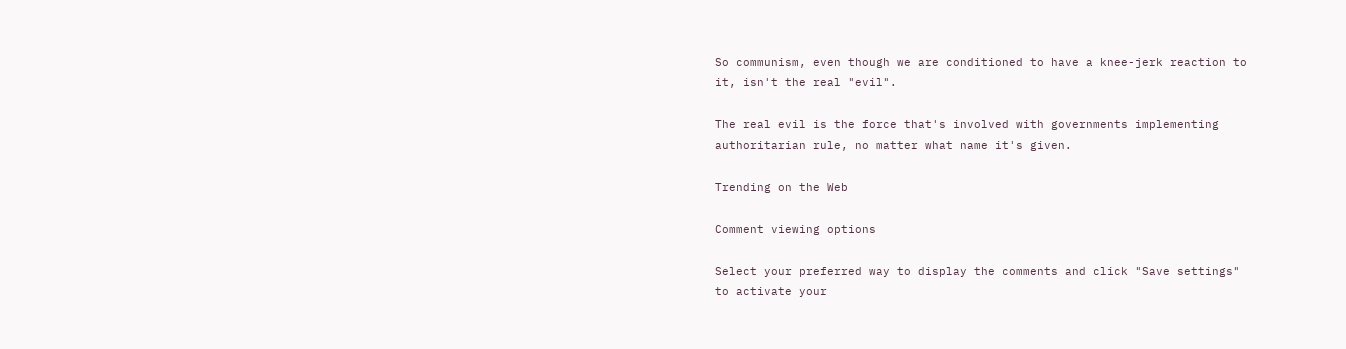So communism, even though we are conditioned to have a knee-jerk reaction to it, isn't the real "evil".

The real evil is the force that's involved with governments implementing authoritarian rule, no matter what name it's given.

Trending on the Web

Comment viewing options

Select your preferred way to display the comments and click "Save settings" to activate your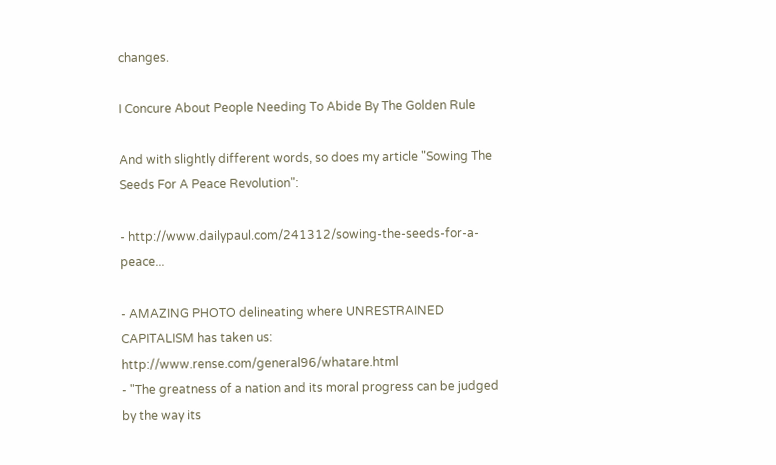changes.

I Concure About People Needing To Abide By The Golden Rule

And with slightly different words, so does my article "Sowing The Seeds For A Peace Revolution":

- http://www.dailypaul.com/241312/sowing-the-seeds-for-a-peace...

- AMAZING PHOTO delineating where UNRESTRAINED CAPITALISM has taken us: http://www.rense.com/general96/whatare.html
- "The greatness of a nation and its moral progress can be judged by the way its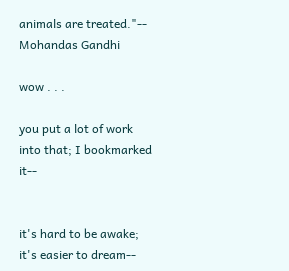animals are treated."-- Mohandas Gandhi

wow . . .

you put a lot of work into that; I bookmarked it--


it's hard to be awake; it's easier to dream--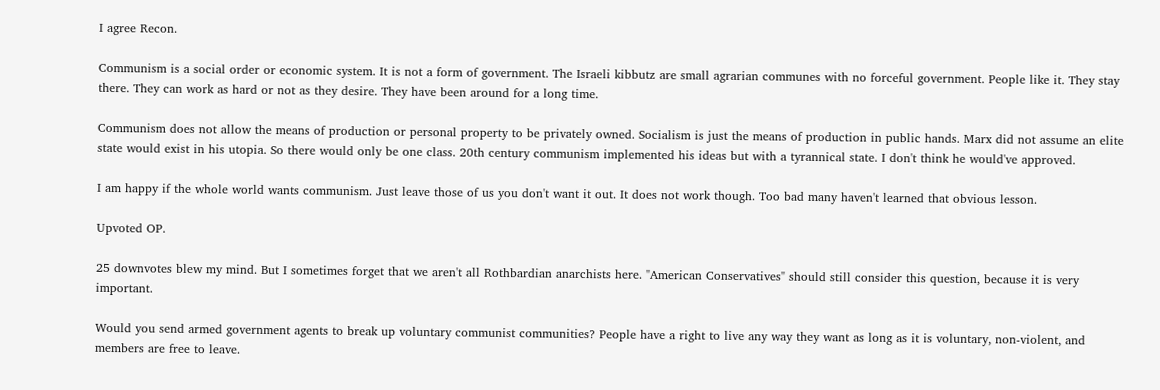I agree Recon.

Communism is a social order or economic system. It is not a form of government. The Israeli kibbutz are small agrarian communes with no forceful government. People like it. They stay there. They can work as hard or not as they desire. They have been around for a long time.

Communism does not allow the means of production or personal property to be privately owned. Socialism is just the means of production in public hands. Marx did not assume an elite state would exist in his utopia. So there would only be one class. 20th century communism implemented his ideas but with a tyrannical state. I don't think he would've approved.

I am happy if the whole world wants communism. Just leave those of us you don't want it out. It does not work though. Too bad many haven't learned that obvious lesson.

Upvoted OP.

25 downvotes blew my mind. But I sometimes forget that we aren't all Rothbardian anarchists here. "American Conservatives" should still consider this question, because it is very important.

Would you send armed government agents to break up voluntary communist communities? People have a right to live any way they want as long as it is voluntary, non-violent, and members are free to leave.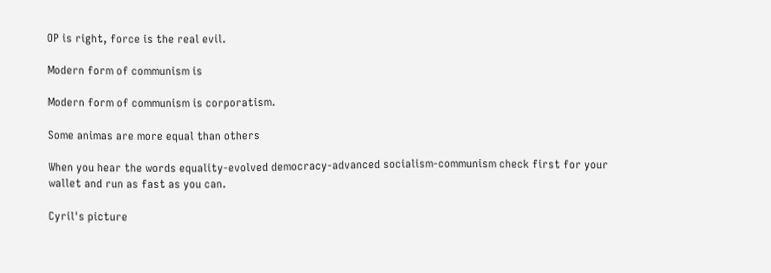OP is right, force is the real evil.

Modern form of communism is

Modern form of communism is corporatism.

Some animas are more equal than others

When you hear the words equality-evolved democracy-advanced socialism-communism check first for your wallet and run as fast as you can.

Cyril's picture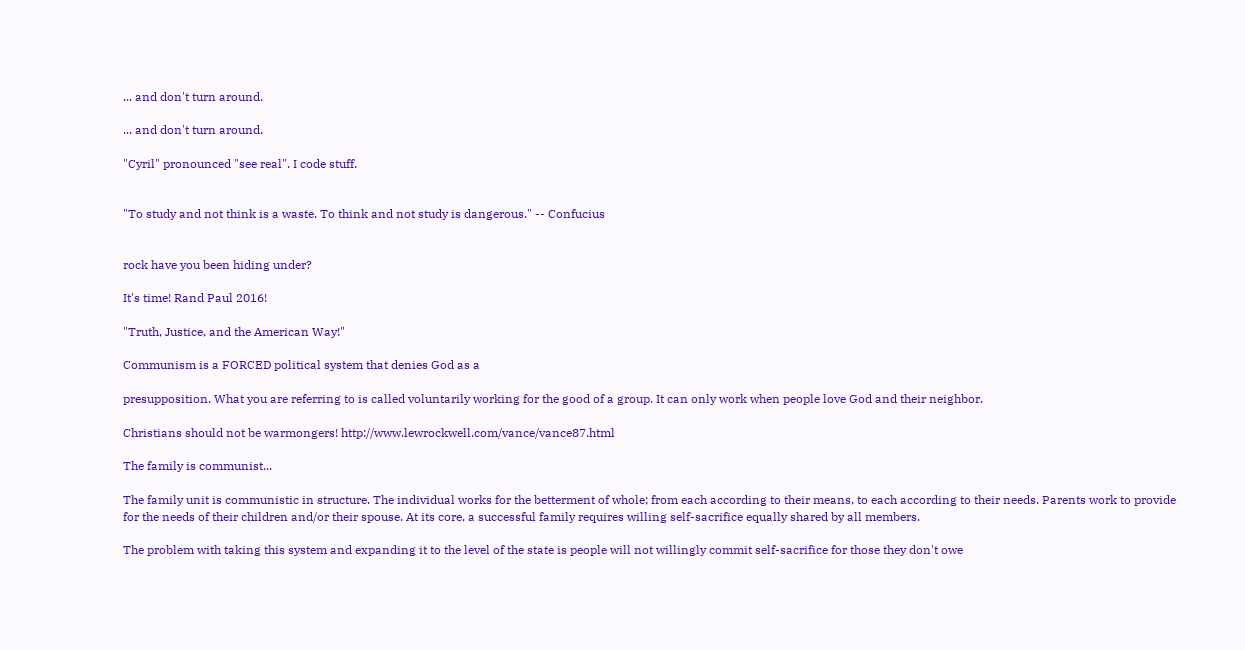... and don't turn around.

... and don't turn around.

"Cyril" pronounced "see real". I code stuff.


"To study and not think is a waste. To think and not study is dangerous." -- Confucius


rock have you been hiding under?

It's time! Rand Paul 2016!

"Truth, Justice, and the American Way!"

Communism is a FORCED political system that denies God as a

presupposition. What you are referring to is called voluntarily working for the good of a group. It can only work when people love God and their neighbor.

Christians should not be warmongers! http://www.lewrockwell.com/vance/vance87.html

The family is communist...

The family unit is communistic in structure. The individual works for the betterment of whole; from each according to their means, to each according to their needs. Parents work to provide for the needs of their children and/or their spouse. At its core, a successful family requires willing self-sacrifice equally shared by all members.

The problem with taking this system and expanding it to the level of the state is people will not willingly commit self-sacrifice for those they don't owe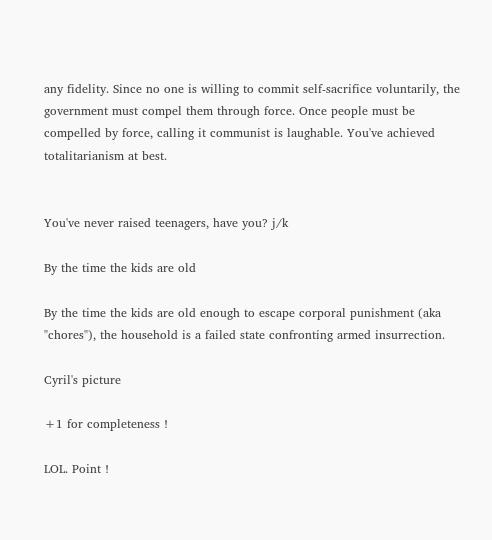any fidelity. Since no one is willing to commit self-sacrifice voluntarily, the government must compel them through force. Once people must be compelled by force, calling it communist is laughable. You've achieved totalitarianism at best.


You've never raised teenagers, have you? j/k

By the time the kids are old

By the time the kids are old enough to escape corporal punishment (aka "chores"), the household is a failed state confronting armed insurrection.

Cyril's picture

+1 for completeness !

LOL. Point !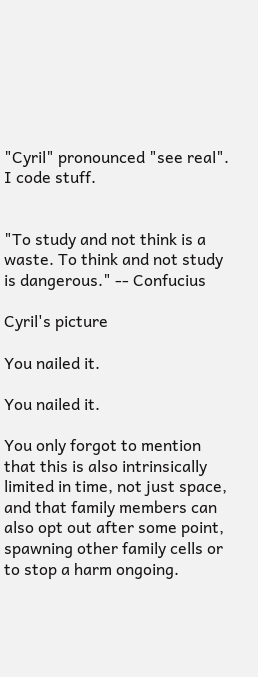"Cyril" pronounced "see real". I code stuff.


"To study and not think is a waste. To think and not study is dangerous." -- Confucius

Cyril's picture

You nailed it.

You nailed it.

You only forgot to mention that this is also intrinsically limited in time, not just space, and that family members can also opt out after some point, spawning other family cells or to stop a harm ongoing.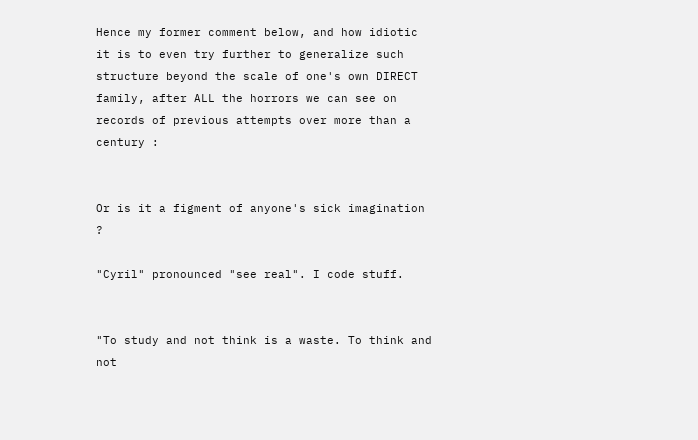Hence my former comment below, and how idiotic it is to even try further to generalize such structure beyond the scale of one's own DIRECT family, after ALL the horrors we can see on records of previous attempts over more than a century :


Or is it a figment of anyone's sick imagination ?

"Cyril" pronounced "see real". I code stuff.


"To study and not think is a waste. To think and not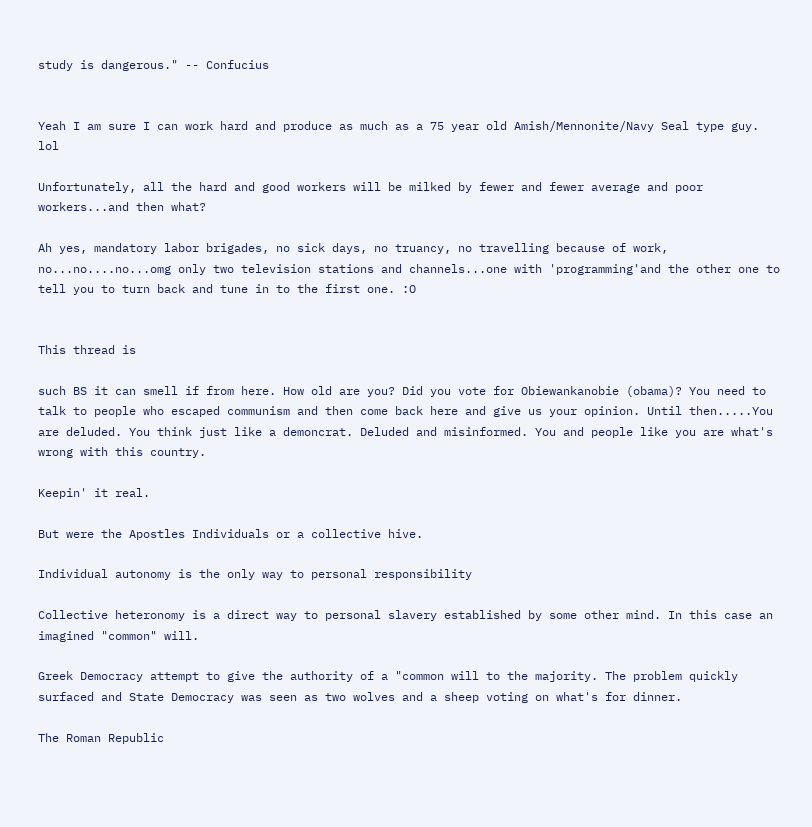study is dangerous." -- Confucius


Yeah I am sure I can work hard and produce as much as a 75 year old Amish/Mennonite/Navy Seal type guy. lol

Unfortunately, all the hard and good workers will be milked by fewer and fewer average and poor workers...and then what?

Ah yes, mandatory labor brigades, no sick days, no truancy, no travelling because of work, no...no....no...omg only two television stations and channels...one with 'programming'and the other one to tell you to turn back and tune in to the first one. :O


This thread is

such BS it can smell if from here. How old are you? Did you vote for Obiewankanobie (obama)? You need to talk to people who escaped communism and then come back here and give us your opinion. Until then.....You are deluded. You think just like a demoncrat. Deluded and misinformed. You and people like you are what's wrong with this country.

Keepin' it real.

But were the Apostles Individuals or a collective hive.

Individual autonomy is the only way to personal responsibility

Collective heteronomy is a direct way to personal slavery established by some other mind. In this case an imagined "common" will.

Greek Democracy attempt to give the authority of a "common will to the majority. The problem quickly surfaced and State Democracy was seen as two wolves and a sheep voting on what's for dinner.

The Roman Republic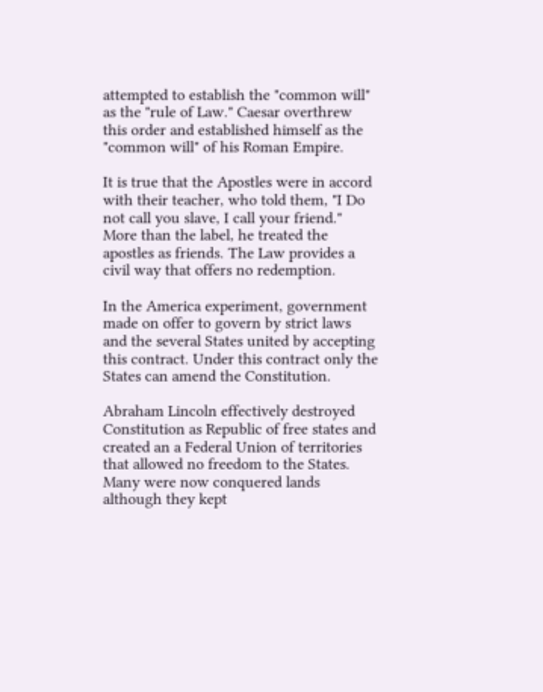attempted to establish the "common will" as the "rule of Law." Caesar overthrew this order and established himself as the "common will" of his Roman Empire.

It is true that the Apostles were in accord with their teacher, who told them, "I Do not call you slave, I call your friend." More than the label, he treated the apostles as friends. The Law provides a civil way that offers no redemption.

In the America experiment, government made on offer to govern by strict laws and the several States united by accepting this contract. Under this contract only the States can amend the Constitution.

Abraham Lincoln effectively destroyed Constitution as Republic of free states and created an a Federal Union of territories that allowed no freedom to the States. Many were now conquered lands although they kept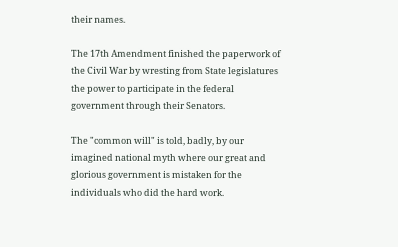their names.

The 17th Amendment finished the paperwork of the Civil War by wresting from State legislatures the power to participate in the federal government through their Senators.

The "common will" is told, badly, by our imagined national myth where our great and glorious government is mistaken for the individuals who did the hard work.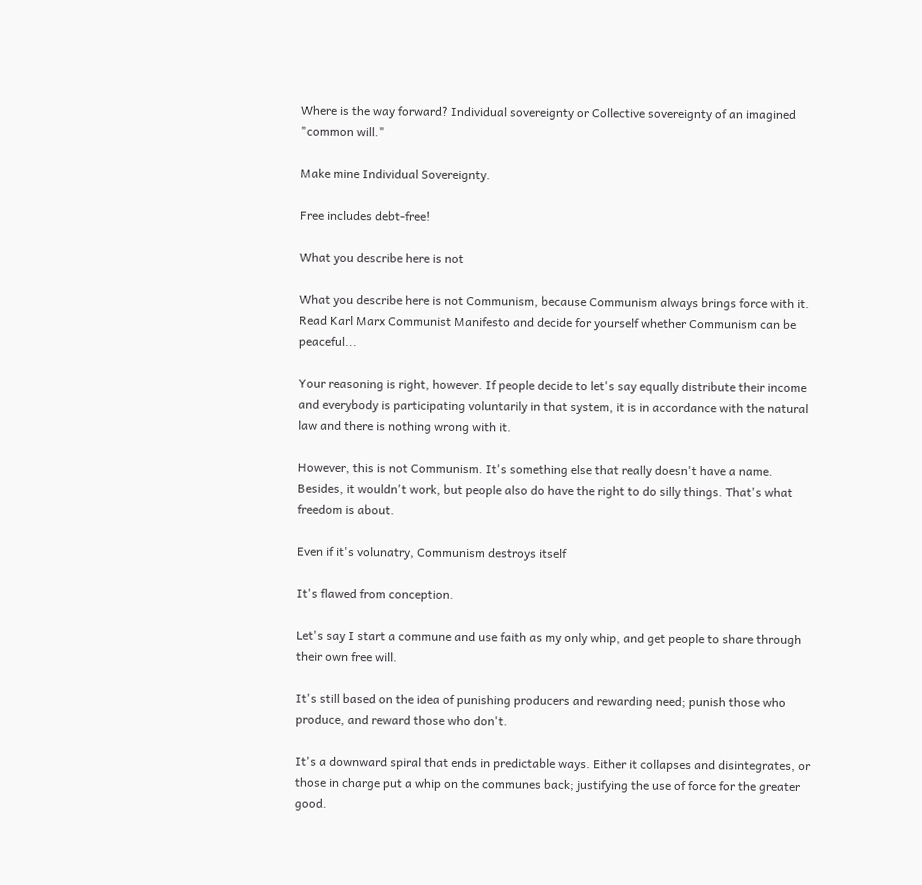Where is the way forward? Individual sovereignty or Collective sovereignty of an imagined "common will."

Make mine Individual Sovereignty.

Free includes debt-free!

What you describe here is not

What you describe here is not Communism, because Communism always brings force with it. Read Karl Marx Communist Manifesto and decide for yourself whether Communism can be peaceful...

Your reasoning is right, however. If people decide to let's say equally distribute their income and everybody is participating voluntarily in that system, it is in accordance with the natural law and there is nothing wrong with it.

However, this is not Communism. It's something else that really doesn't have a name.
Besides, it wouldn't work, but people also do have the right to do silly things. That's what freedom is about.

Even if it's volunatry, Communism destroys itself

It's flawed from conception.

Let's say I start a commune and use faith as my only whip, and get people to share through their own free will.

It's still based on the idea of punishing producers and rewarding need; punish those who produce, and reward those who don't.

It's a downward spiral that ends in predictable ways. Either it collapses and disintegrates, or those in charge put a whip on the communes back; justifying the use of force for the greater good.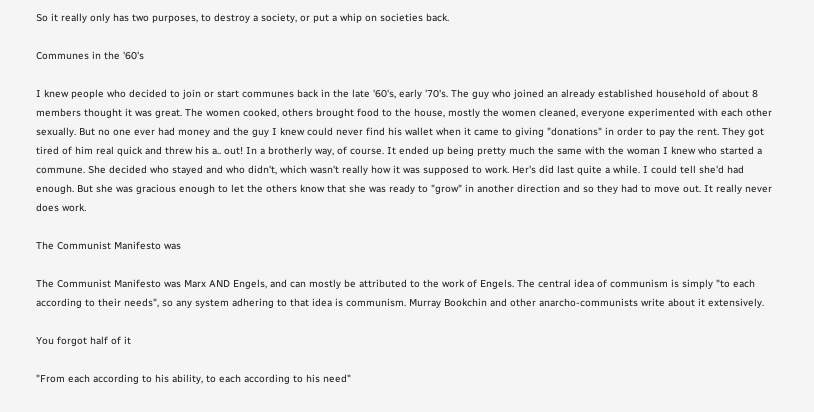So it really only has two purposes, to destroy a society, or put a whip on societies back.

Communes in the '60's

I knew people who decided to join or start communes back in the late '60's, early '70's. The guy who joined an already established household of about 8 members thought it was great. The women cooked, others brought food to the house, mostly the women cleaned, everyone experimented with each other sexually. But no one ever had money and the guy I knew could never find his wallet when it came to giving "donations" in order to pay the rent. They got tired of him real quick and threw his a.. out! In a brotherly way, of course. It ended up being pretty much the same with the woman I knew who started a commune. She decided who stayed and who didn't, which wasn't really how it was supposed to work. Her's did last quite a while. I could tell she'd had enough. But she was gracious enough to let the others know that she was ready to "grow" in another direction and so they had to move out. It really never does work.

The Communist Manifesto was

The Communist Manifesto was Marx AND Engels, and can mostly be attributed to the work of Engels. The central idea of communism is simply "to each according to their needs", so any system adhering to that idea is communism. Murray Bookchin and other anarcho-communists write about it extensively.

You forgot half of it

"From each according to his ability, to each according to his need"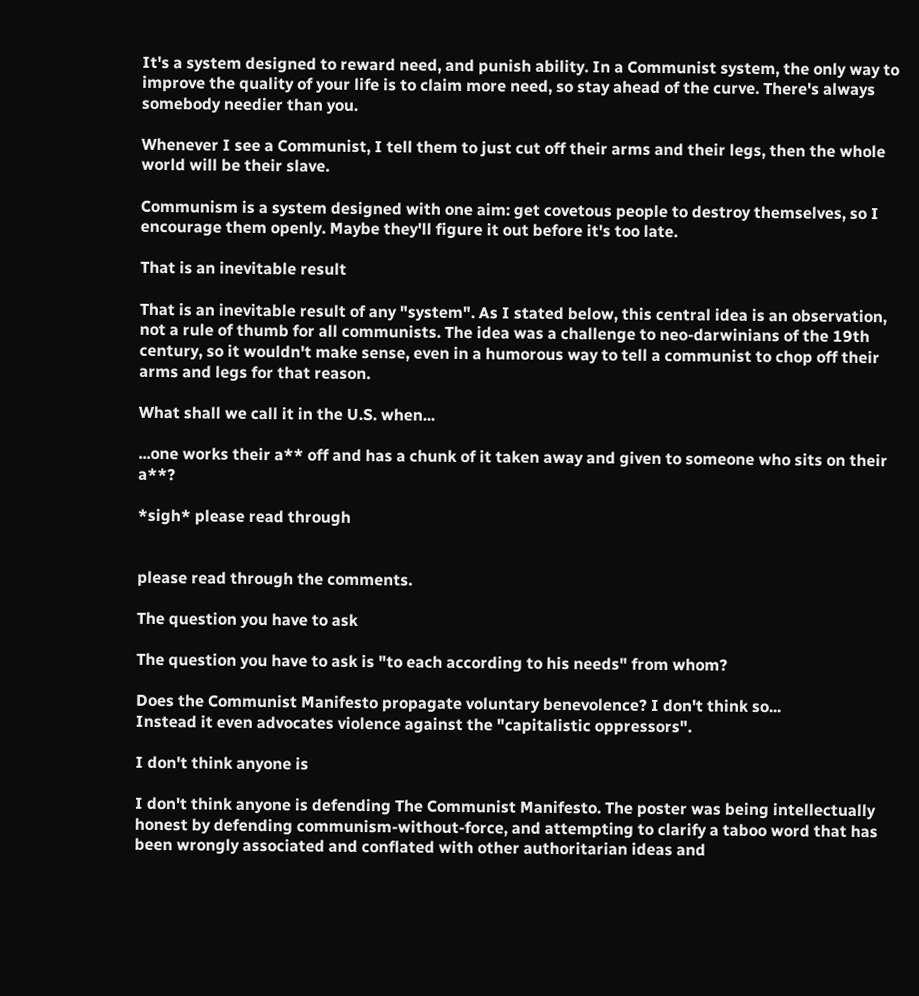It's a system designed to reward need, and punish ability. In a Communist system, the only way to improve the quality of your life is to claim more need, so stay ahead of the curve. There's always somebody needier than you.

Whenever I see a Communist, I tell them to just cut off their arms and their legs, then the whole world will be their slave.

Communism is a system designed with one aim: get covetous people to destroy themselves, so I encourage them openly. Maybe they'll figure it out before it's too late.

That is an inevitable result

That is an inevitable result of any "system". As I stated below, this central idea is an observation, not a rule of thumb for all communists. The idea was a challenge to neo-darwinians of the 19th century, so it wouldn't make sense, even in a humorous way to tell a communist to chop off their arms and legs for that reason.

What shall we call it in the U.S. when...

...one works their a** off and has a chunk of it taken away and given to someone who sits on their a**?

*sigh* please read through


please read through the comments.

The question you have to ask

The question you have to ask is "to each according to his needs" from whom?

Does the Communist Manifesto propagate voluntary benevolence? I don't think so...
Instead it even advocates violence against the "capitalistic oppressors".

I don't think anyone is

I don't think anyone is defending The Communist Manifesto. The poster was being intellectually honest by defending communism-without-force, and attempting to clarify a taboo word that has been wrongly associated and conflated with other authoritarian ideas and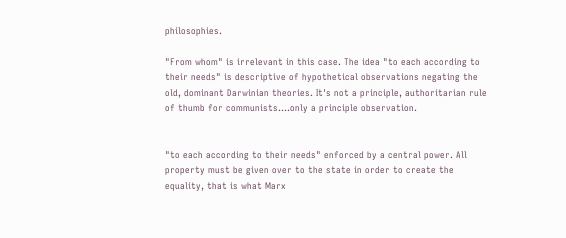philosophies.

"From whom" is irrelevant in this case. The idea "to each according to their needs" is descriptive of hypothetical observations negating the old, dominant Darwinian theories. It's not a principle, authoritarian rule of thumb for communists....only a principle observation.


"to each according to their needs" enforced by a central power. All property must be given over to the state in order to create the equality, that is what Marx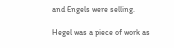and Engels were selling.

Hegel was a piece of work as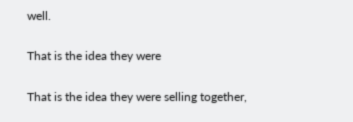well.

That is the idea they were

That is the idea they were selling together,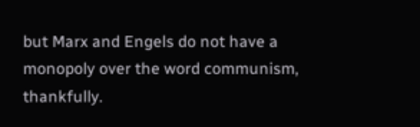but Marx and Engels do not have a monopoly over the word communism, thankfully.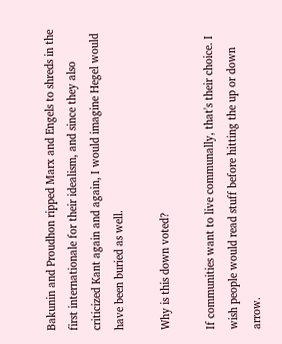Bakunin and Proudhon ripped Marx and Engels to shreds in the first internationale for their idealism, and since they also criticized Kant again and again, I would imagine Hegel would have been buried as well.

Why is this down voted?

If communities want to live communally, that's their choice. I wish people would read stuff before hitting the up or down arrow.